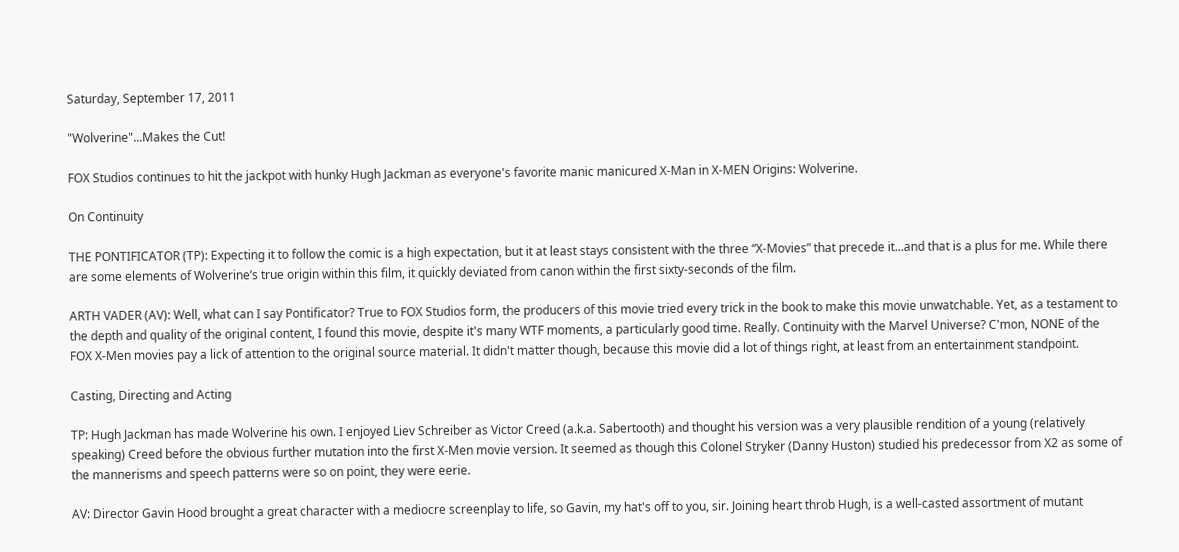Saturday, September 17, 2011

"Wolverine"...Makes the Cut!

FOX Studios continues to hit the jackpot with hunky Hugh Jackman as everyone's favorite manic manicured X-Man in X-MEN Origins: Wolverine.

On Continuity

THE PONTIFICATOR (TP): Expecting it to follow the comic is a high expectation, but it at least stays consistent with the three “X-Movies” that precede it...and that is a plus for me. While there are some elements of Wolverine’s true origin within this film, it quickly deviated from canon within the first sixty-seconds of the film.

ARTH VADER (AV): Well, what can I say Pontificator? True to FOX Studios form, the producers of this movie tried every trick in the book to make this movie unwatchable. Yet, as a testament to the depth and quality of the original content, I found this movie, despite it's many WTF moments, a particularly good time. Really. Continuity with the Marvel Universe? C'mon, NONE of the FOX X-Men movies pay a lick of attention to the original source material. It didn't matter though, because this movie did a lot of things right, at least from an entertainment standpoint.

Casting, Directing and Acting

TP: Hugh Jackman has made Wolverine his own. I enjoyed Liev Schreiber as Victor Creed (a.k.a. Sabertooth) and thought his version was a very plausible rendition of a young (relatively speaking) Creed before the obvious further mutation into the first X-Men movie version. It seemed as though this Colonel Stryker (Danny Huston) studied his predecessor from X2 as some of the mannerisms and speech patterns were so on point, they were eerie.

AV: Director Gavin Hood brought a great character with a mediocre screenplay to life, so Gavin, my hat's off to you, sir. Joining heart throb Hugh, is a well-casted assortment of mutant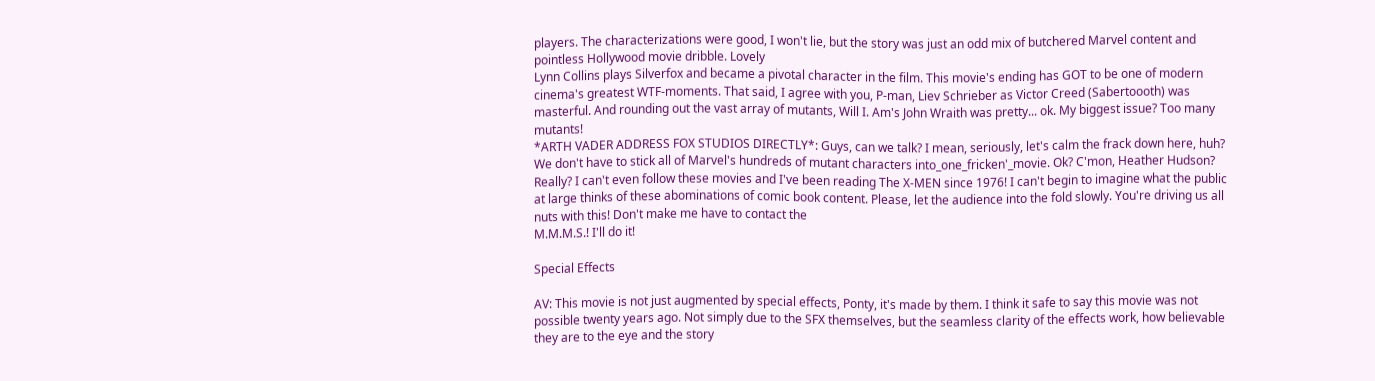players. The characterizations were good, I won't lie, but the story was just an odd mix of butchered Marvel content and pointless Hollywood movie dribble. Lovely
Lynn Collins plays Silverfox and became a pivotal character in the film. This movie's ending has GOT to be one of modern cinema's greatest WTF-moments. That said, I agree with you, P-man, Liev Schrieber as Victor Creed (Sabertoooth) was masterful. And rounding out the vast array of mutants, Will I. Am's John Wraith was pretty... ok. My biggest issue? Too many mutants!
*ARTH VADER ADDRESS FOX STUDIOS DIRECTLY*: Guys, can we talk? I mean, seriously, let's calm the frack down here, huh? We don't have to stick all of Marvel's hundreds of mutant characters into_one_fricken'_movie. Ok? C'mon, Heather Hudson? Really? I can't even follow these movies and I've been reading The X-MEN since 1976! I can't begin to imagine what the public at large thinks of these abominations of comic book content. Please, let the audience into the fold slowly. You're driving us all nuts with this! Don't make me have to contact the
M.M.M.S.! I'll do it!

Special Effects

AV: This movie is not just augmented by special effects, Ponty, it's made by them. I think it safe to say this movie was not possible twenty years ago. Not simply due to the SFX themselves, but the seamless clarity of the effects work, how believable they are to the eye and the story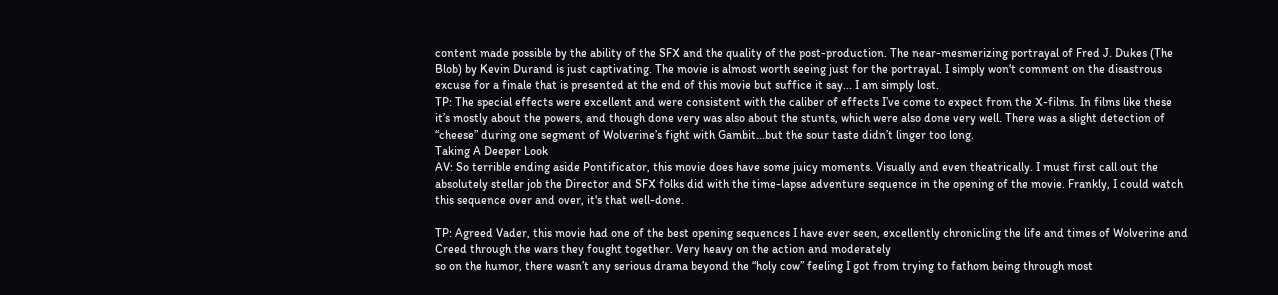content made possible by the ability of the SFX and the quality of the post-production. The near-mesmerizing portrayal of Fred J. Dukes (The Blob) by Kevin Durand is just captivating. The movie is almost worth seeing just for the portrayal. I simply won't comment on the disastrous excuse for a finale that is presented at the end of this movie but suffice it say... I am simply lost.
TP: The special effects were excellent and were consistent with the caliber of effects I’ve come to expect from the X-films. In films like these it’s mostly about the powers, and though done very was also about the stunts, which were also done very well. There was a slight detection of “cheese” during one segment of Wolverine’s fight with Gambit...but the sour taste didn’t linger too long.
Taking A Deeper Look
AV: So terrible ending aside Pontificator, this movie does have some juicy moments. Visually and even theatrically. I must first call out the absolutely stellar job the Director and SFX folks did with the time-lapse adventure sequence in the opening of the movie. Frankly, I could watch this sequence over and over, it's that well-done.

TP: Agreed Vader, this movie had one of the best opening sequences I have ever seen, excellently chronicling the life and times of Wolverine and Creed through the wars they fought together. Very heavy on the action and moderately
so on the humor, there wasn’t any serious drama beyond the “holy cow” feeling I got from trying to fathom being through most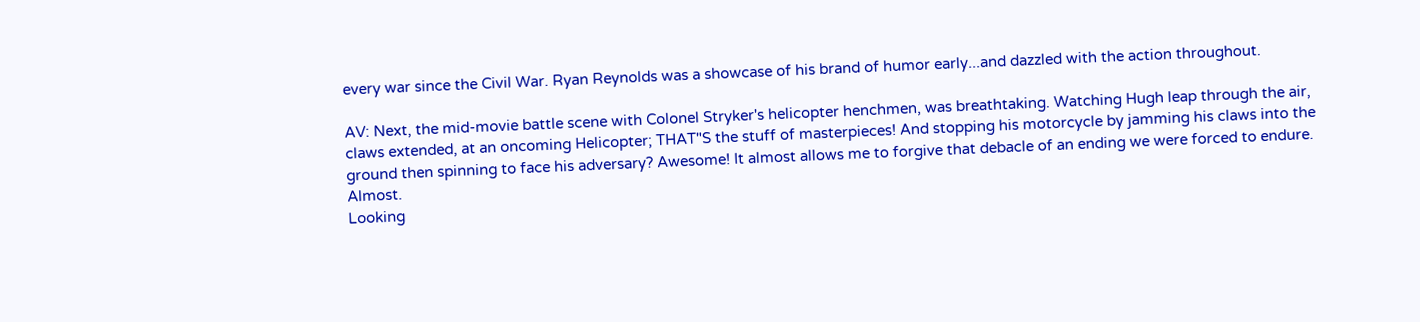every war since the Civil War. Ryan Reynolds was a showcase of his brand of humor early...and dazzled with the action throughout.

AV: Next, the mid-movie battle scene with Colonel Stryker's helicopter henchmen, was breathtaking. Watching Hugh leap through the air, claws extended, at an oncoming Helicopter; THAT"S the stuff of masterpieces! And stopping his motorcycle by jamming his claws into the ground then spinning to face his adversary? Awesome! It almost allows me to forgive that debacle of an ending we were forced to endure. Almost.
Looking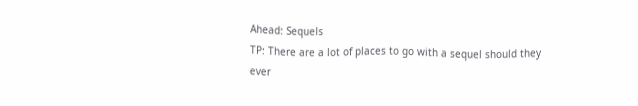Ahead: Sequels
TP: There are a lot of places to go with a sequel should they ever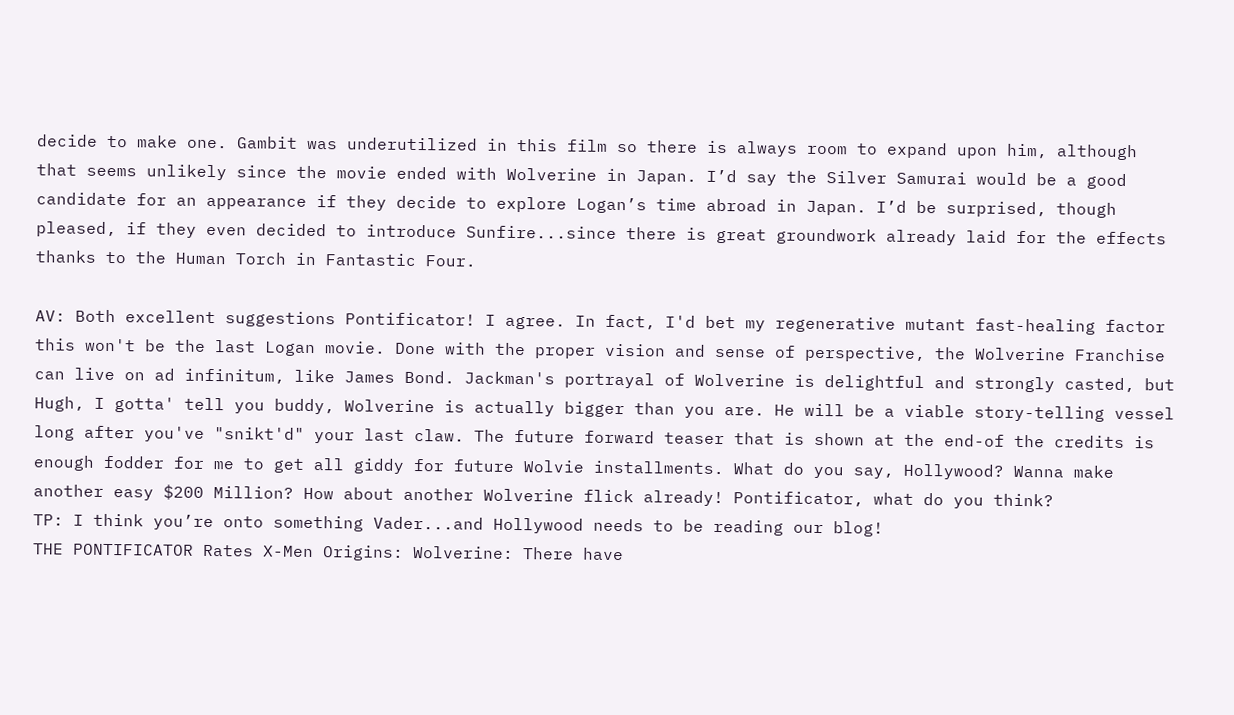decide to make one. Gambit was underutilized in this film so there is always room to expand upon him, although that seems unlikely since the movie ended with Wolverine in Japan. I’d say the Silver Samurai would be a good candidate for an appearance if they decide to explore Logan’s time abroad in Japan. I’d be surprised, though pleased, if they even decided to introduce Sunfire...since there is great groundwork already laid for the effects thanks to the Human Torch in Fantastic Four.

AV: Both excellent suggestions Pontificator! I agree. In fact, I'd bet my regenerative mutant fast-healing factor this won't be the last Logan movie. Done with the proper vision and sense of perspective, the Wolverine Franchise can live on ad infinitum, like James Bond. Jackman's portrayal of Wolverine is delightful and strongly casted, but Hugh, I gotta' tell you buddy, Wolverine is actually bigger than you are. He will be a viable story-telling vessel long after you've "snikt'd" your last claw. The future forward teaser that is shown at the end-of the credits is enough fodder for me to get all giddy for future Wolvie installments. What do you say, Hollywood? Wanna make another easy $200 Million? How about another Wolverine flick already! Pontificator, what do you think?
TP: I think you’re onto something Vader...and Hollywood needs to be reading our blog!
THE PONTIFICATOR Rates X-Men Origins: Wolverine: There have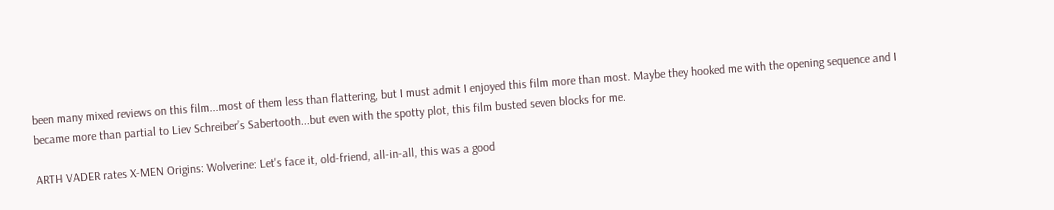been many mixed reviews on this film...most of them less than flattering, but I must admit I enjoyed this film more than most. Maybe they hooked me with the opening sequence and I became more than partial to Liev Schreiber’s Sabertooth...but even with the spotty plot, this film busted seven blocks for me.

ARTH VADER rates X-MEN Origins: Wolverine: Let's face it, old-friend, all-in-all, this was a good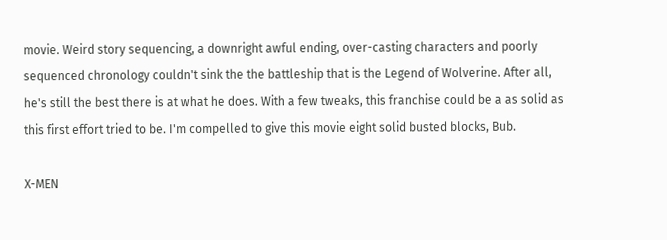movie. Weird story sequencing, a downright awful ending, over-casting characters and poorly sequenced chronology couldn't sink the the battleship that is the Legend of Wolverine. After all, he's still the best there is at what he does. With a few tweaks, this franchise could be a as solid as this first effort tried to be. I'm compelled to give this movie eight solid busted blocks, Bub.

X-MEN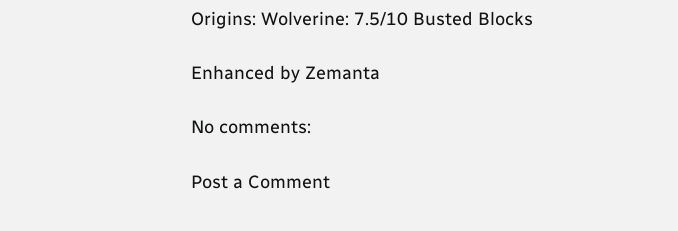Origins: Wolverine: 7.5/10 Busted Blocks

Enhanced by Zemanta

No comments:

Post a Comment